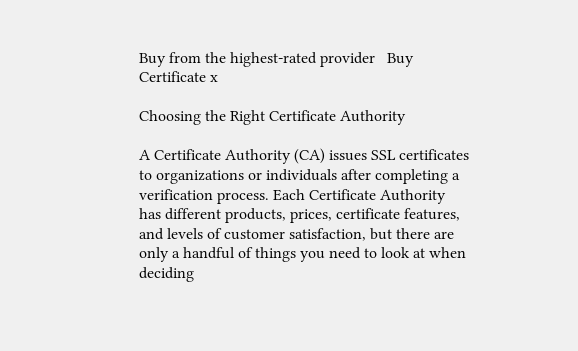Buy from the highest-rated provider   Buy Certificate x

Choosing the Right Certificate Authority

A Certificate Authority (CA) issues SSL certificates to organizations or individuals after completing a verification process. Each Certificate Authority has different products, prices, certificate features, and levels of customer satisfaction, but there are only a handful of things you need to look at when deciding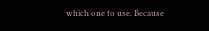which one to use. Because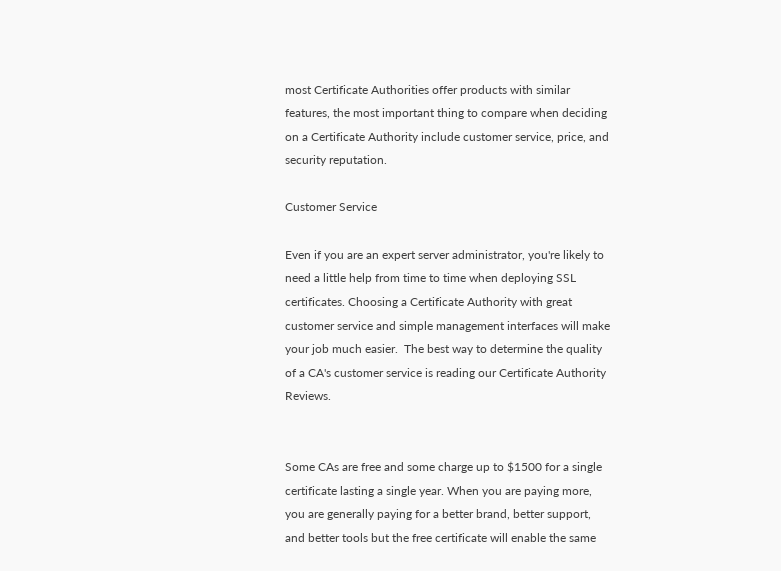most Certificate Authorities offer products with similar features, the most important thing to compare when deciding on a Certificate Authority include customer service, price, and security reputation.

Customer Service

Even if you are an expert server administrator, you're likely to need a little help from time to time when deploying SSL certificates. Choosing a Certificate Authority with great customer service and simple management interfaces will make your job much easier.  The best way to determine the quality of a CA's customer service is reading our Certificate Authority Reviews.


Some CAs are free and some charge up to $1500 for a single certificate lasting a single year. When you are paying more, you are generally paying for a better brand, better support, and better tools but the free certificate will enable the same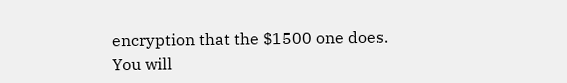encryption that the $1500 one does. You will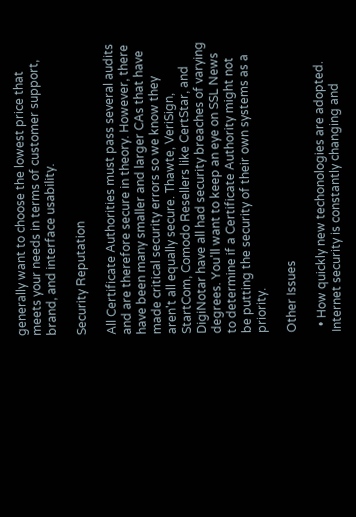generally want to choose the lowest price that meets your needs in terms of customer support, brand, and interface usability.

Security Reputation

All Certificate Authorities must pass several audits and are therefore secure in theory. However, there have been many smaller and larger CAs that have made critical security errors so we know they aren't all equally secure. Thawte, VeriSign, StartCom, Comodo Resellers like CertStar, and DigiNotar have all had security breaches of varying degrees. You'll want to keep an eye on SSL News to determine if a Certificate Authority might not be putting the security of their own systems as a priority.

Other Issues

  • How quickly new techonologies are adopted. Internet security is constantly changing and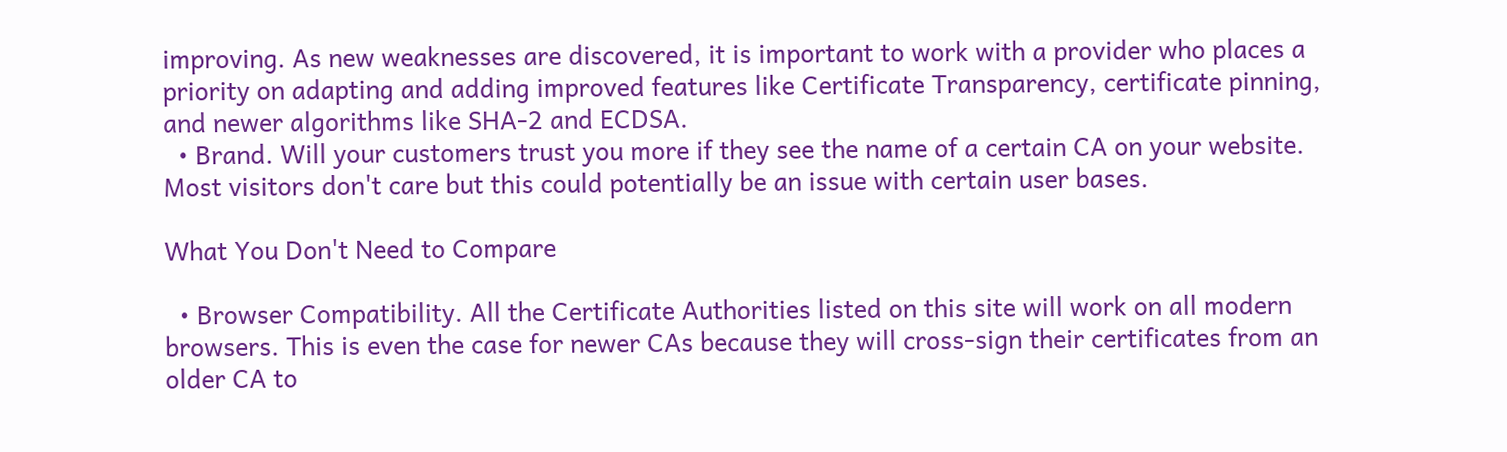improving. As new weaknesses are discovered, it is important to work with a provider who places a priority on adapting and adding improved features like Certificate Transparency, certificate pinning, and newer algorithms like SHA-2 and ECDSA.
  • Brand. Will your customers trust you more if they see the name of a certain CA on your website. Most visitors don't care but this could potentially be an issue with certain user bases.

What You Don't Need to Compare

  • Browser Compatibility. All the Certificate Authorities listed on this site will work on all modern browsers. This is even the case for newer CAs because they will cross-sign their certificates from an older CA to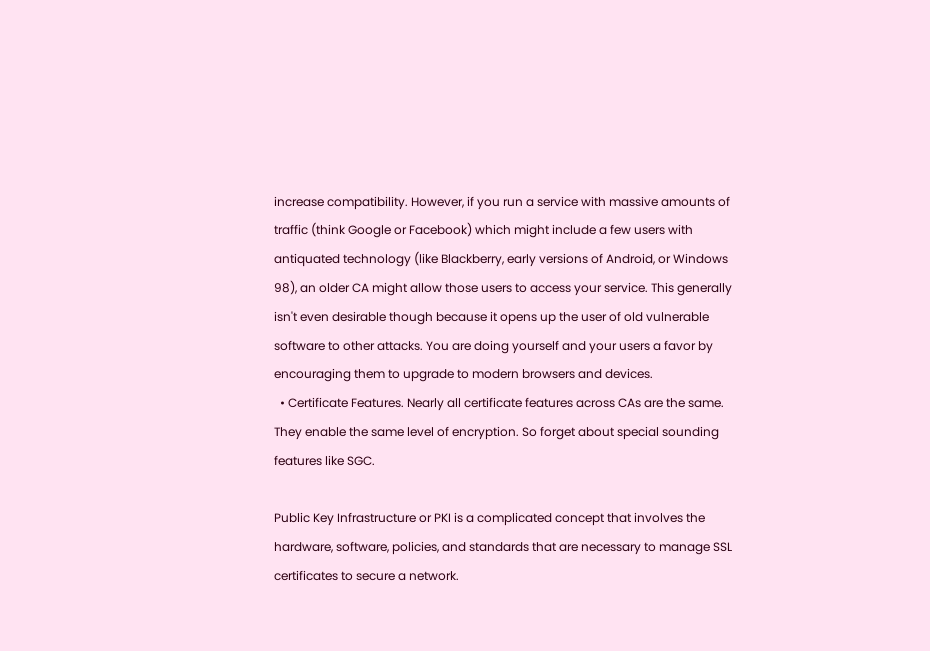increase compatibility. However, if you run a service with massive amounts of traffic (think Google or Facebook) which might include a few users with antiquated technology (like Blackberry, early versions of Android, or Windows 98), an older CA might allow those users to access your service. This generally isn't even desirable though because it opens up the user of old vulnerable software to other attacks. You are doing yourself and your users a favor by encouraging them to upgrade to modern browsers and devices.
  • Certificate Features. Nearly all certificate features across CAs are the same. They enable the same level of encryption. So forget about special sounding features like SGC.

Public Key Infrastructure or PKI is a complicated concept that involves the hardware, software, policies, and standards that are necessary to manage SSL certificates to secure a network.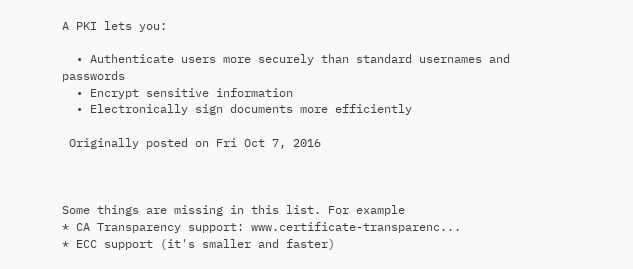A PKI lets you:

  • Authenticate users more securely than standard usernames and passwords
  • Encrypt sensitive information
  • Electronically sign documents more efficiently

 Originally posted on Fri Oct 7, 2016



Some things are missing in this list. For example
* CA Transparency support: www.certificate-transparenc...
* ECC support (it's smaller and faster)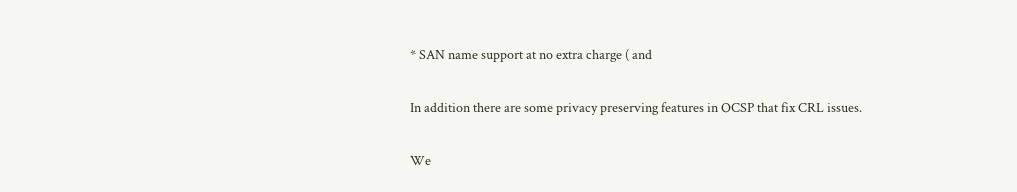* SAN name support at no extra charge ( and

In addition there are some privacy preserving features in OCSP that fix CRL issues.

We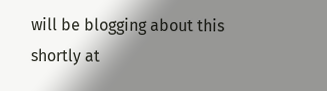will be blogging about this shortly at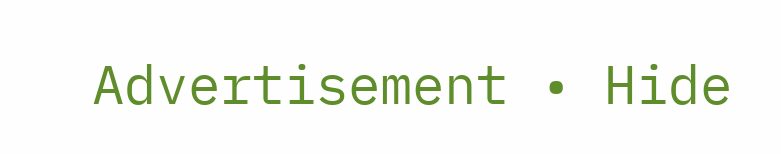Advertisement • Hide